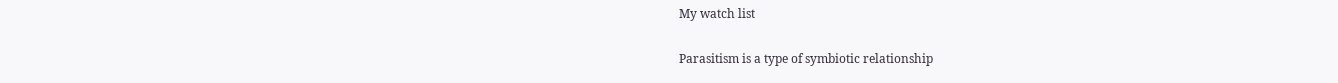My watch list


Parasitism is a type of symbiotic relationship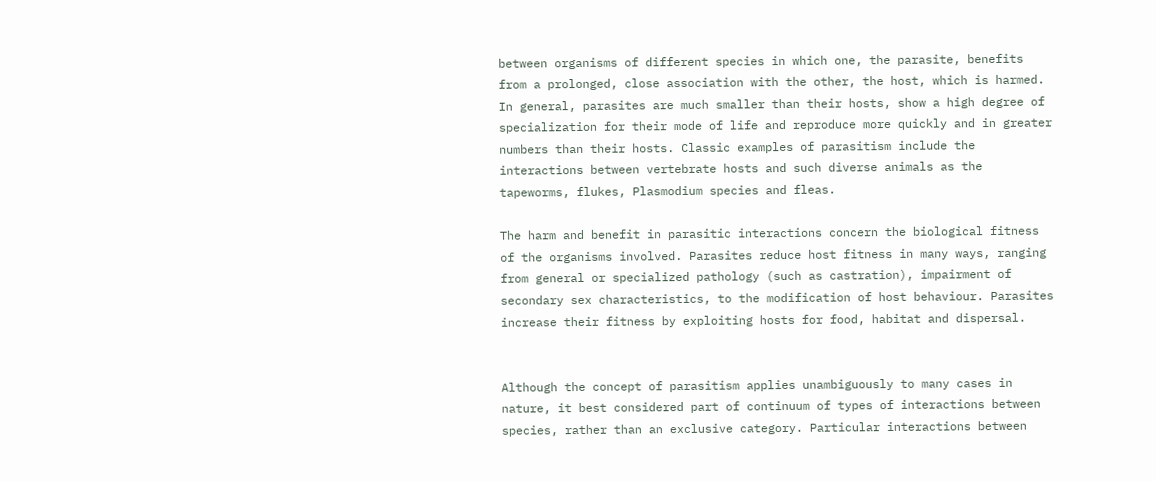between organisms of different species in which one, the parasite, benefits from a prolonged, close association with the other, the host, which is harmed. In general, parasites are much smaller than their hosts, show a high degree of specialization for their mode of life and reproduce more quickly and in greater numbers than their hosts. Classic examples of parasitism include the interactions between vertebrate hosts and such diverse animals as the tapeworms, flukes, Plasmodium species and fleas.

The harm and benefit in parasitic interactions concern the biological fitness of the organisms involved. Parasites reduce host fitness in many ways, ranging from general or specialized pathology (such as castration), impairment of secondary sex characteristics, to the modification of host behaviour. Parasites increase their fitness by exploiting hosts for food, habitat and dispersal.


Although the concept of parasitism applies unambiguously to many cases in nature, it best considered part of continuum of types of interactions between species, rather than an exclusive category. Particular interactions between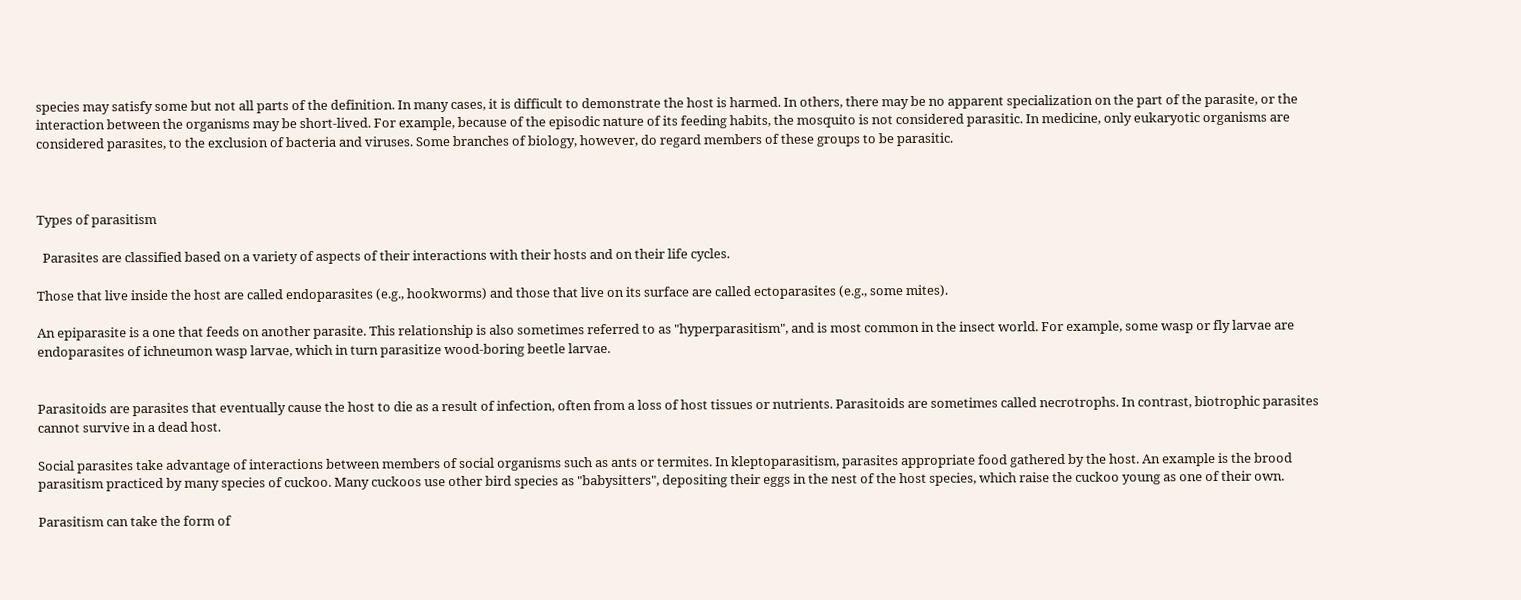species may satisfy some but not all parts of the definition. In many cases, it is difficult to demonstrate the host is harmed. In others, there may be no apparent specialization on the part of the parasite, or the interaction between the organisms may be short-lived. For example, because of the episodic nature of its feeding habits, the mosquito is not considered parasitic. In medicine, only eukaryotic organisms are considered parasites, to the exclusion of bacteria and viruses. Some branches of biology, however, do regard members of these groups to be parasitic.



Types of parasitism

  Parasites are classified based on a variety of aspects of their interactions with their hosts and on their life cycles.

Those that live inside the host are called endoparasites (e.g., hookworms) and those that live on its surface are called ectoparasites (e.g., some mites).

An epiparasite is a one that feeds on another parasite. This relationship is also sometimes referred to as "hyperparasitism", and is most common in the insect world. For example, some wasp or fly larvae are endoparasites of ichneumon wasp larvae, which in turn parasitize wood-boring beetle larvae.


Parasitoids are parasites that eventually cause the host to die as a result of infection, often from a loss of host tissues or nutrients. Parasitoids are sometimes called necrotrophs. In contrast, biotrophic parasites cannot survive in a dead host.

Social parasites take advantage of interactions between members of social organisms such as ants or termites. In kleptoparasitism, parasites appropriate food gathered by the host. An example is the brood parasitism practiced by many species of cuckoo. Many cuckoos use other bird species as "babysitters", depositing their eggs in the nest of the host species, which raise the cuckoo young as one of their own.

Parasitism can take the form of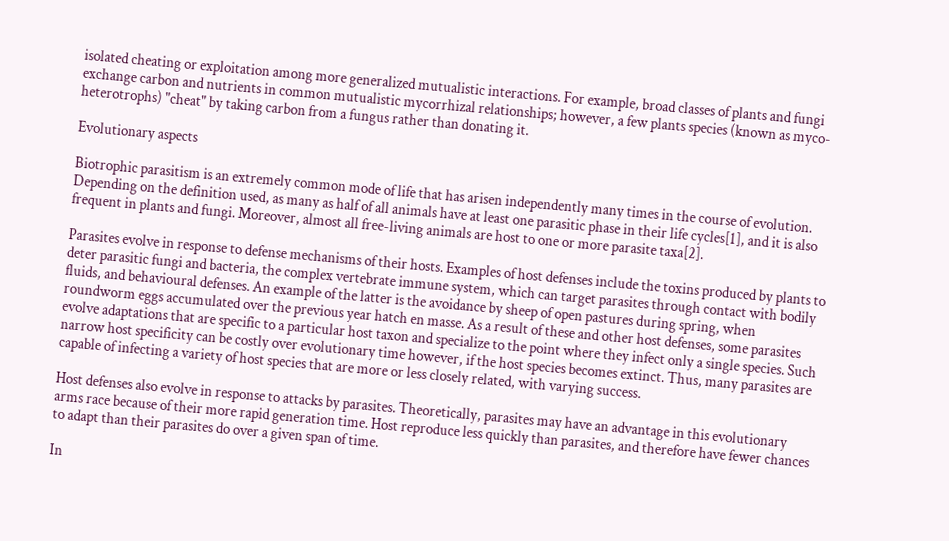isolated cheating or exploitation among more generalized mutualistic interactions. For example, broad classes of plants and fungi exchange carbon and nutrients in common mutualistic mycorrhizal relationships; however, a few plants species (known as myco-heterotrophs) "cheat" by taking carbon from a fungus rather than donating it.

Evolutionary aspects

Biotrophic parasitism is an extremely common mode of life that has arisen independently many times in the course of evolution. Depending on the definition used, as many as half of all animals have at least one parasitic phase in their life cycles[1], and it is also frequent in plants and fungi. Moreover, almost all free-living animals are host to one or more parasite taxa[2].

Parasites evolve in response to defense mechanisms of their hosts. Examples of host defenses include the toxins produced by plants to deter parasitic fungi and bacteria, the complex vertebrate immune system, which can target parasites through contact with bodily fluids, and behavioural defenses. An example of the latter is the avoidance by sheep of open pastures during spring, when roundworm eggs accumulated over the previous year hatch en masse. As a result of these and other host defenses, some parasites evolve adaptations that are specific to a particular host taxon and specialize to the point where they infect only a single species. Such narrow host specificity can be costly over evolutionary time however, if the host species becomes extinct. Thus, many parasites are capable of infecting a variety of host species that are more or less closely related, with varying success.

Host defenses also evolve in response to attacks by parasites. Theoretically, parasites may have an advantage in this evolutionary arms race because of their more rapid generation time. Host reproduce less quickly than parasites, and therefore have fewer chances to adapt than their parasites do over a given span of time.

In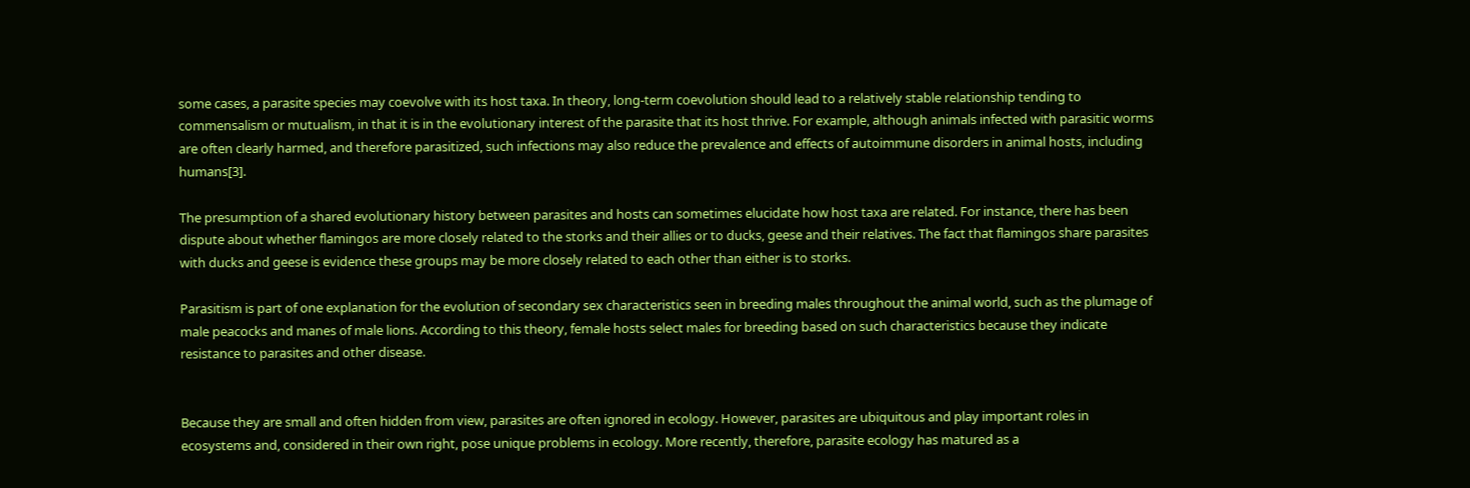some cases, a parasite species may coevolve with its host taxa. In theory, long-term coevolution should lead to a relatively stable relationship tending to commensalism or mutualism, in that it is in the evolutionary interest of the parasite that its host thrive. For example, although animals infected with parasitic worms are often clearly harmed, and therefore parasitized, such infections may also reduce the prevalence and effects of autoimmune disorders in animal hosts, including humans[3].

The presumption of a shared evolutionary history between parasites and hosts can sometimes elucidate how host taxa are related. For instance, there has been dispute about whether flamingos are more closely related to the storks and their allies or to ducks, geese and their relatives. The fact that flamingos share parasites with ducks and geese is evidence these groups may be more closely related to each other than either is to storks.

Parasitism is part of one explanation for the evolution of secondary sex characteristics seen in breeding males throughout the animal world, such as the plumage of male peacocks and manes of male lions. According to this theory, female hosts select males for breeding based on such characteristics because they indicate resistance to parasites and other disease.


Because they are small and often hidden from view, parasites are often ignored in ecology. However, parasites are ubiquitous and play important roles in ecosystems and, considered in their own right, pose unique problems in ecology. More recently, therefore, parasite ecology has matured as a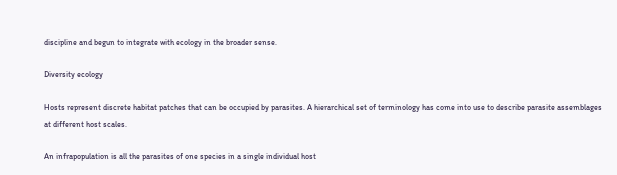discipline and begun to integrate with ecology in the broader sense.

Diversity ecology

Hosts represent discrete habitat patches that can be occupied by parasites. A hierarchical set of terminology has come into use to describe parasite assemblages at different host scales.

An infrapopulation is all the parasites of one species in a single individual host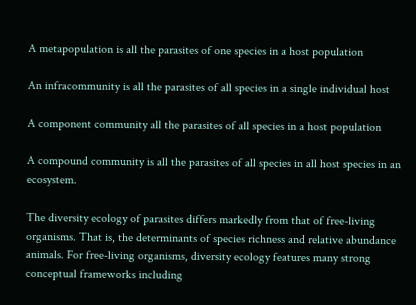A metapopulation is all the parasites of one species in a host population

An infracommunity is all the parasites of all species in a single individual host

A component community all the parasites of all species in a host population

A compound community is all the parasites of all species in all host species in an ecosystem.

The diversity ecology of parasites differs markedly from that of free-living organisms. That is, the determinants of species richness and relative abundance animals. For free-living organisms, diversity ecology features many strong conceptual frameworks including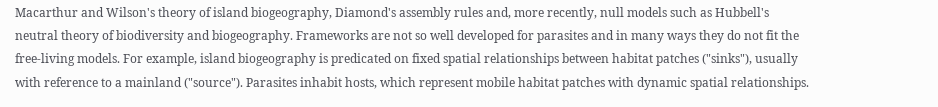Macarthur and Wilson's theory of island biogeography, Diamond's assembly rules and, more recently, null models such as Hubbell's neutral theory of biodiversity and biogeography. Frameworks are not so well developed for parasites and in many ways they do not fit the free-living models. For example, island biogeography is predicated on fixed spatial relationships between habitat patches ("sinks"), usually with reference to a mainland ("source"). Parasites inhabit hosts, which represent mobile habitat patches with dynamic spatial relationships.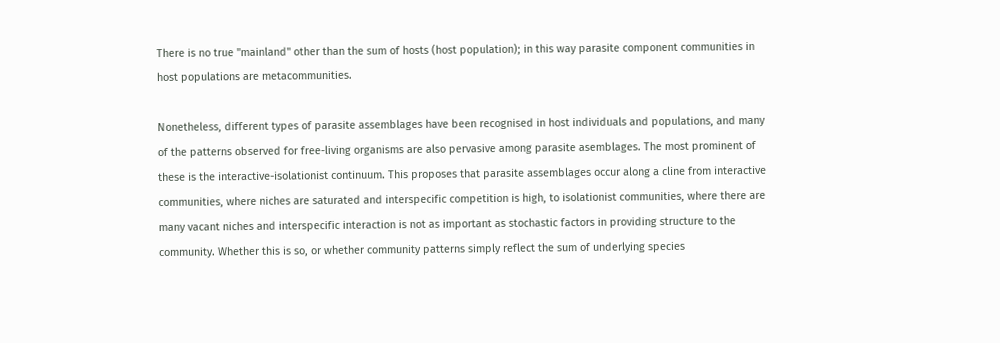There is no true "mainland" other than the sum of hosts (host population); in this way parasite component communities in host populations are metacommunities.

Nonetheless, different types of parasite assemblages have been recognised in host individuals and populations, and many of the patterns observed for free-living organisms are also pervasive among parasite asemblages. The most prominent of these is the interactive-isolationist continuum. This proposes that parasite assemblages occur along a cline from interactive communities, where niches are saturated and interspecific competition is high, to isolationist communities, where there are many vacant niches and interspecific interaction is not as important as stochastic factors in providing structure to the community. Whether this is so, or whether community patterns simply reflect the sum of underlying species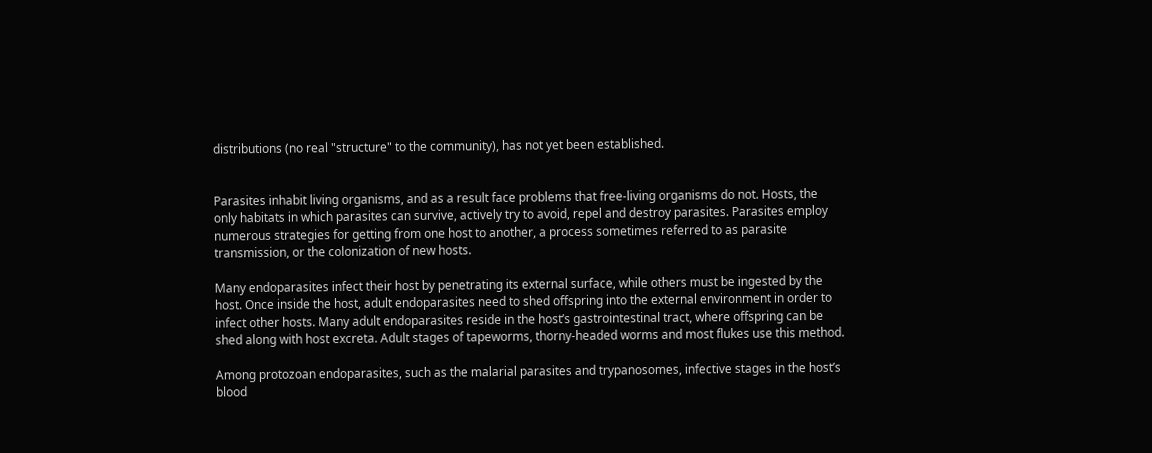distributions (no real "structure" to the community), has not yet been established.


Parasites inhabit living organisms, and as a result face problems that free-living organisms do not. Hosts, the only habitats in which parasites can survive, actively try to avoid, repel and destroy parasites. Parasites employ numerous strategies for getting from one host to another, a process sometimes referred to as parasite transmission, or the colonization of new hosts.

Many endoparasites infect their host by penetrating its external surface, while others must be ingested by the host. Once inside the host, adult endoparasites need to shed offspring into the external environment in order to infect other hosts. Many adult endoparasites reside in the host’s gastrointestinal tract, where offspring can be shed along with host excreta. Adult stages of tapeworms, thorny-headed worms and most flukes use this method.

Among protozoan endoparasites, such as the malarial parasites and trypanosomes, infective stages in the host’s blood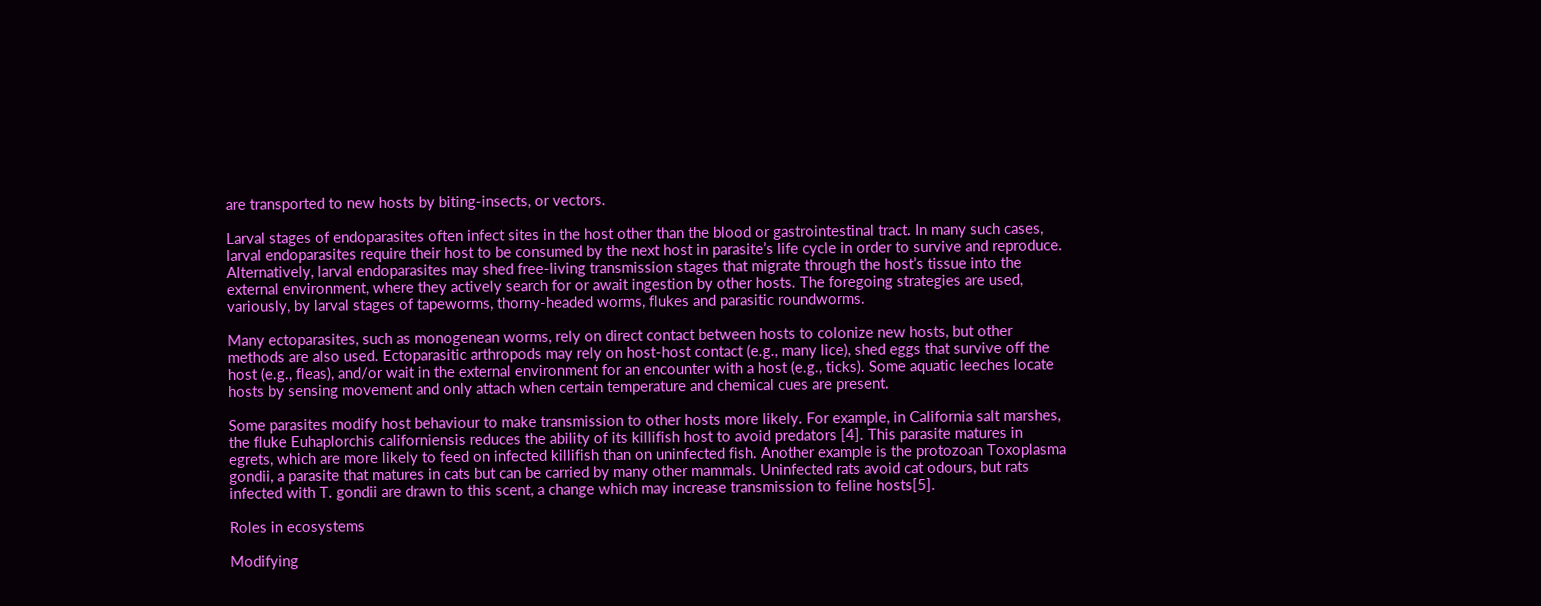are transported to new hosts by biting-insects, or vectors.

Larval stages of endoparasites often infect sites in the host other than the blood or gastrointestinal tract. In many such cases, larval endoparasites require their host to be consumed by the next host in parasite’s life cycle in order to survive and reproduce. Alternatively, larval endoparasites may shed free-living transmission stages that migrate through the host’s tissue into the external environment, where they actively search for or await ingestion by other hosts. The foregoing strategies are used, variously, by larval stages of tapeworms, thorny-headed worms, flukes and parasitic roundworms.

Many ectoparasites, such as monogenean worms, rely on direct contact between hosts to colonize new hosts, but other methods are also used. Ectoparasitic arthropods may rely on host-host contact (e.g., many lice), shed eggs that survive off the host (e.g., fleas), and/or wait in the external environment for an encounter with a host (e.g., ticks). Some aquatic leeches locate hosts by sensing movement and only attach when certain temperature and chemical cues are present.

Some parasites modify host behaviour to make transmission to other hosts more likely. For example, in California salt marshes, the fluke Euhaplorchis californiensis reduces the ability of its killifish host to avoid predators [4]. This parasite matures in egrets, which are more likely to feed on infected killifish than on uninfected fish. Another example is the protozoan Toxoplasma gondii, a parasite that matures in cats but can be carried by many other mammals. Uninfected rats avoid cat odours, but rats infected with T. gondii are drawn to this scent, a change which may increase transmission to feline hosts[5].

Roles in ecosystems

Modifying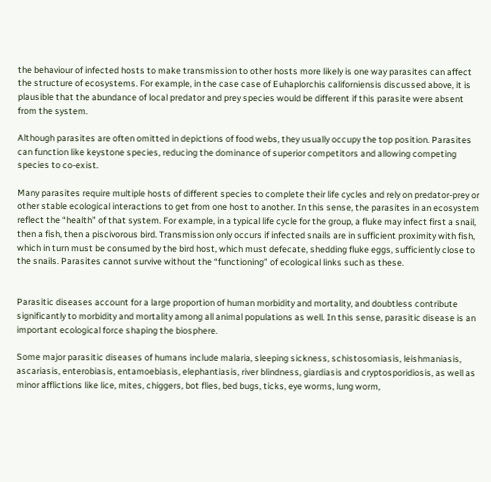the behaviour of infected hosts to make transmission to other hosts more likely is one way parasites can affect the structure of ecosystems. For example, in the case case of Euhaplorchis californiensis discussed above, it is plausible that the abundance of local predator and prey species would be different if this parasite were absent from the system.

Although parasites are often omitted in depictions of food webs, they usually occupy the top position. Parasites can function like keystone species, reducing the dominance of superior competitors and allowing competing species to co-exist.

Many parasites require multiple hosts of different species to complete their life cycles and rely on predator-prey or other stable ecological interactions to get from one host to another. In this sense, the parasites in an ecosystem reflect the “health” of that system. For example, in a typical life cycle for the group, a fluke may infect first a snail, then a fish, then a piscivorous bird. Transmission only occurs if infected snails are in sufficient proximity with fish, which in turn must be consumed by the bird host, which must defecate, shedding fluke eggs, sufficiently close to the snails. Parasites cannot survive without the “functioning” of ecological links such as these.


Parasitic diseases account for a large proportion of human morbidity and mortality, and doubtless contribute significantly to morbidity and mortality among all animal populations as well. In this sense, parasitic disease is an important ecological force shaping the biosphere.

Some major parasitic diseases of humans include malaria, sleeping sickness, schistosomiasis, leishmaniasis, ascariasis, enterobiasis, entamoebiasis, elephantiasis, river blindness, giardiasis and cryptosporidiosis, as well as minor afflictions like lice, mites, chiggers, bot flies, bed bugs, ticks, eye worms, lung worm,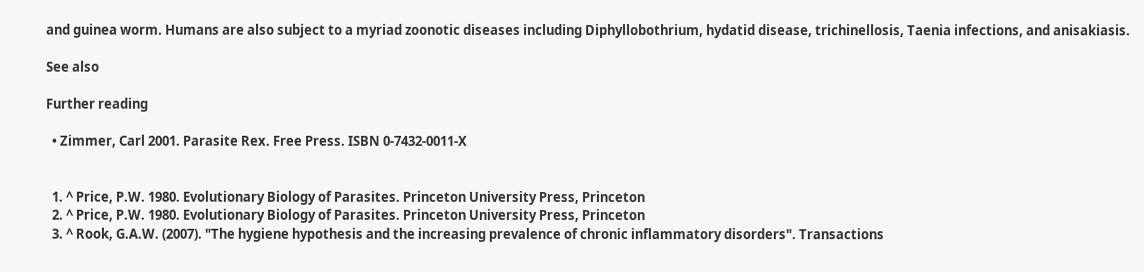and guinea worm. Humans are also subject to a myriad zoonotic diseases including Diphyllobothrium, hydatid disease, trichinellosis, Taenia infections, and anisakiasis.

See also

Further reading

  • Zimmer, Carl 2001. Parasite Rex. Free Press. ISBN 0-7432-0011-X


  1. ^ Price, P.W. 1980. Evolutionary Biology of Parasites. Princeton University Press, Princeton
  2. ^ Price, P.W. 1980. Evolutionary Biology of Parasites. Princeton University Press, Princeton
  3. ^ Rook, G.A.W. (2007). "The hygiene hypothesis and the increasing prevalence of chronic inflammatory disorders". Transactions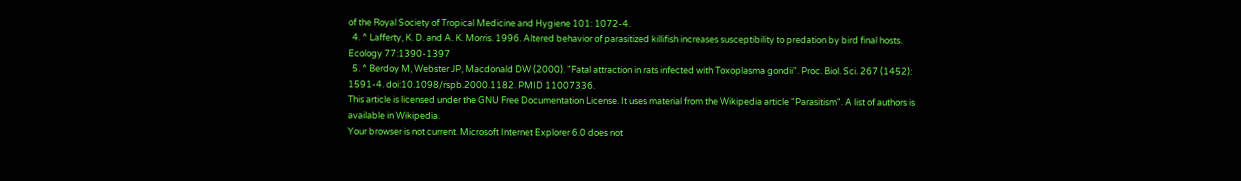of the Royal Society of Tropical Medicine and Hygiene 101: 1072-4.
  4. ^ Lafferty, K. D. and A. K. Morris. 1996. Altered behavior of parasitized killifish increases susceptibility to predation by bird final hosts. Ecology 77:1390-1397
  5. ^ Berdoy M, Webster JP, Macdonald DW (2000). "Fatal attraction in rats infected with Toxoplasma gondii". Proc. Biol. Sci. 267 (1452): 1591-4. doi:10.1098/rspb.2000.1182. PMID 11007336.
This article is licensed under the GNU Free Documentation License. It uses material from the Wikipedia article "Parasitism". A list of authors is available in Wikipedia.
Your browser is not current. Microsoft Internet Explorer 6.0 does not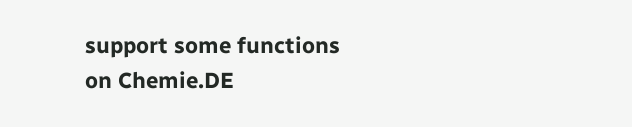support some functions on Chemie.DE